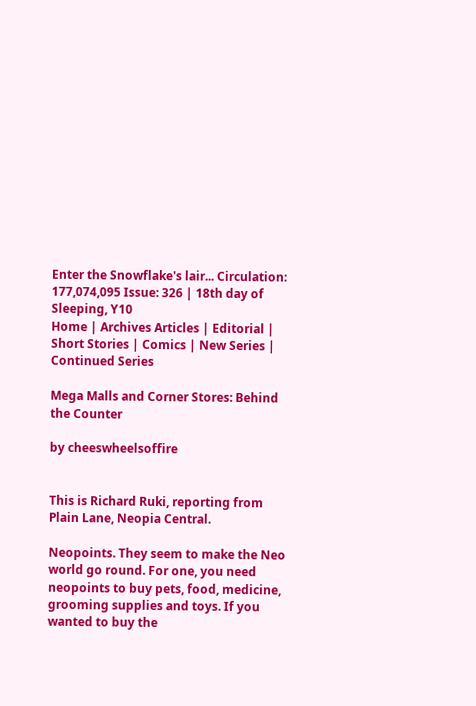Enter the Snowflake's lair... Circulation: 177,074,095 Issue: 326 | 18th day of Sleeping, Y10
Home | Archives Articles | Editorial | Short Stories | Comics | New Series | Continued Series

Mega Malls and Corner Stores: Behind the Counter

by cheeswheelsoffire


This is Richard Ruki, reporting from Plain Lane, Neopia Central.

Neopoints. They seem to make the Neo world go round. For one, you need neopoints to buy pets, food, medicine, grooming supplies and toys. If you wanted to buy the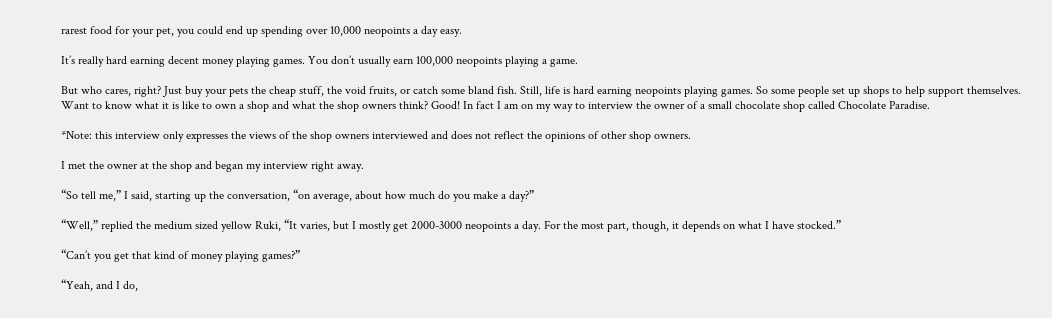rarest food for your pet, you could end up spending over 10,000 neopoints a day easy.

It’s really hard earning decent money playing games. You don’t usually earn 100,000 neopoints playing a game.

But who cares, right? Just buy your pets the cheap stuff, the void fruits, or catch some bland fish. Still, life is hard earning neopoints playing games. So some people set up shops to help support themselves. Want to know what it is like to own a shop and what the shop owners think? Good! In fact I am on my way to interview the owner of a small chocolate shop called Chocolate Paradise.

*Note: this interview only expresses the views of the shop owners interviewed and does not reflect the opinions of other shop owners.

I met the owner at the shop and began my interview right away.

“So tell me,” I said, starting up the conversation, “on average, about how much do you make a day?”

“Well,” replied the medium sized yellow Ruki, “It varies, but I mostly get 2000-3000 neopoints a day. For the most part, though, it depends on what I have stocked.”

“Can’t you get that kind of money playing games?”

“Yeah, and I do,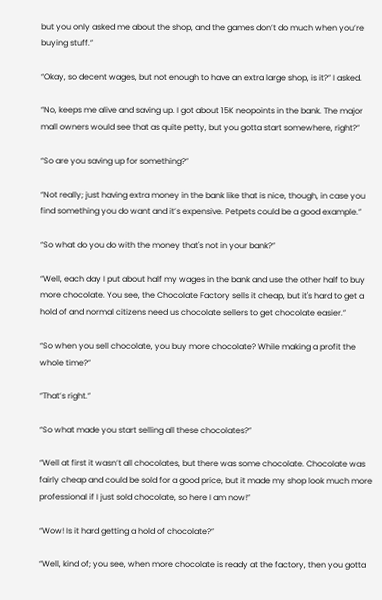but you only asked me about the shop, and the games don’t do much when you’re buying stuff.”

“Okay, so decent wages, but not enough to have an extra large shop, is it?” I asked.

“No, keeps me alive and saving up. I got about 15K neopoints in the bank. The major mall owners would see that as quite petty, but you gotta start somewhere, right?”

“So are you saving up for something?”

“Not really; just having extra money in the bank like that is nice, though, in case you find something you do want and it’s expensive. Petpets could be a good example.”

“So what do you do with the money that's not in your bank?”

“Well, each day I put about half my wages in the bank and use the other half to buy more chocolate. You see, the Chocolate Factory sells it cheap, but it's hard to get a hold of and normal citizens need us chocolate sellers to get chocolate easier.”

“So when you sell chocolate, you buy more chocolate? While making a profit the whole time?”

“That’s right.”

“So what made you start selling all these chocolates?”

“Well at first it wasn’t all chocolates, but there was some chocolate. Chocolate was fairly cheap and could be sold for a good price, but it made my shop look much more professional if I just sold chocolate, so here I am now!”

“Wow! Is it hard getting a hold of chocolate?”

“Well, kind of; you see, when more chocolate is ready at the factory, then you gotta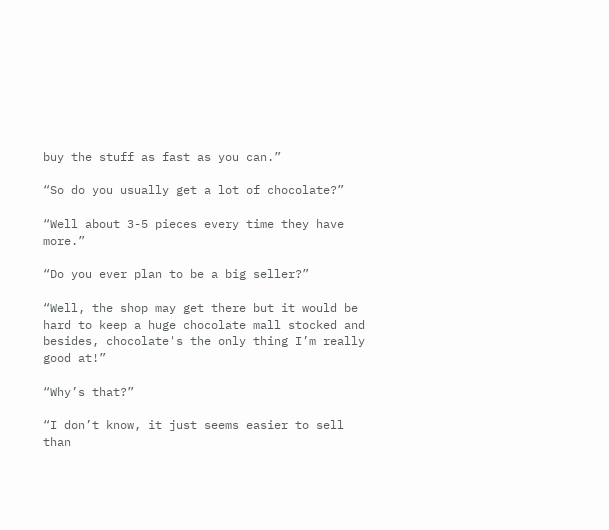buy the stuff as fast as you can.”

“So do you usually get a lot of chocolate?”

“Well about 3-5 pieces every time they have more.”

“Do you ever plan to be a big seller?”

“Well, the shop may get there but it would be hard to keep a huge chocolate mall stocked and besides, chocolate's the only thing I’m really good at!”

“Why’s that?”

“I don’t know, it just seems easier to sell than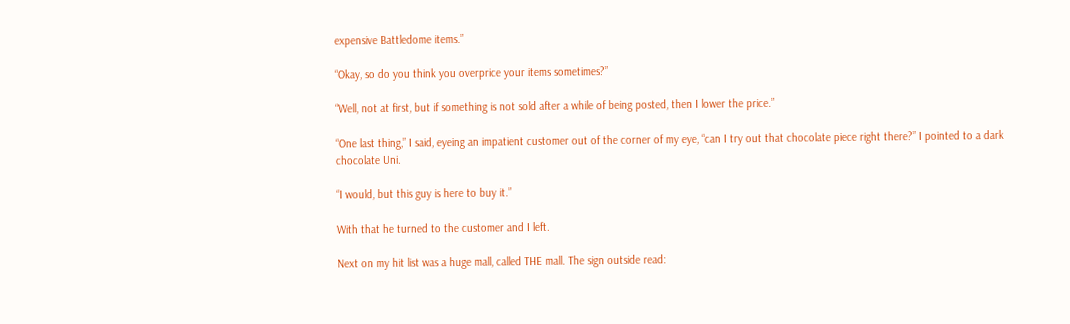expensive Battledome items.”

“Okay, so do you think you overprice your items sometimes?”

“Well, not at first, but if something is not sold after a while of being posted, then I lower the price.”

“One last thing,” I said, eyeing an impatient customer out of the corner of my eye, “can I try out that chocolate piece right there?” I pointed to a dark chocolate Uni.

“I would, but this guy is here to buy it.”

With that he turned to the customer and I left.

Next on my hit list was a huge mall, called THE mall. The sign outside read: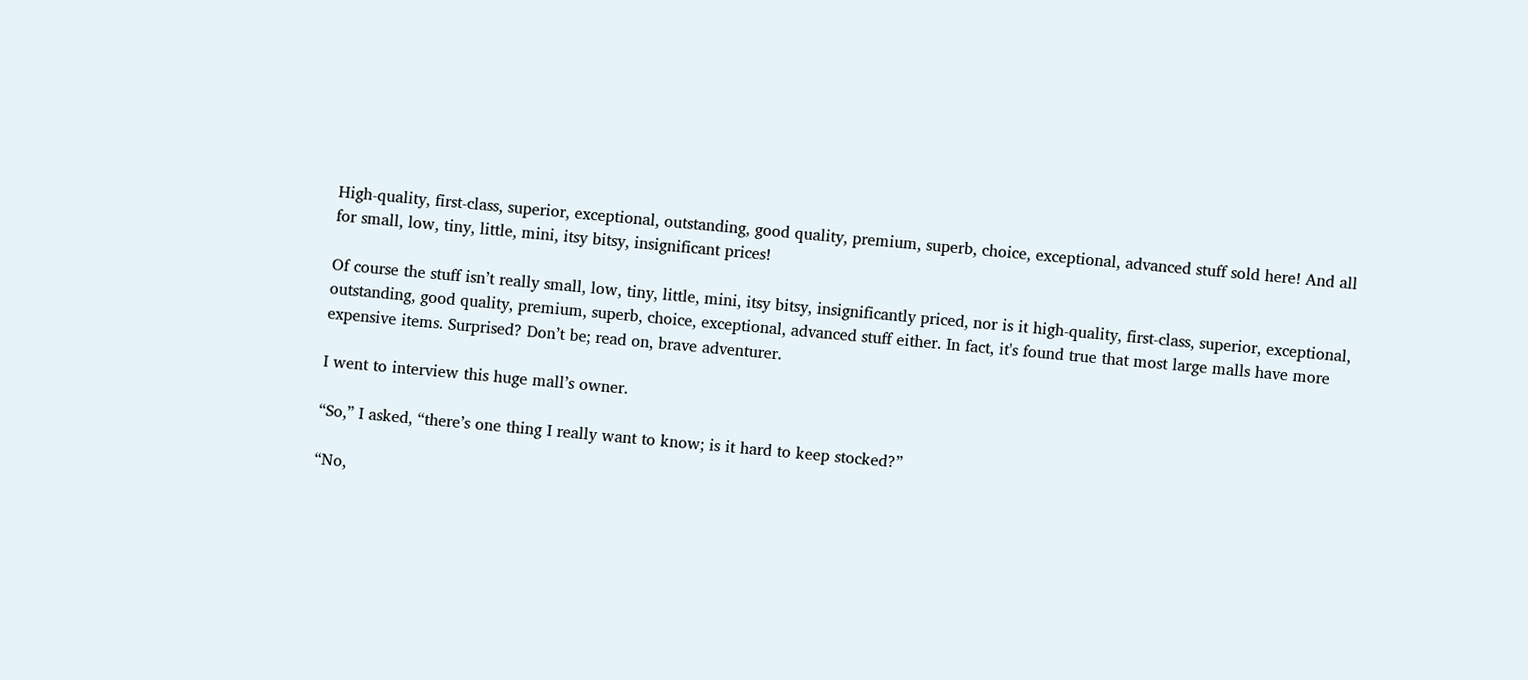High-quality, first-class, superior, exceptional, outstanding, good quality, premium, superb, choice, exceptional, advanced stuff sold here! And all for small, low, tiny, little, mini, itsy bitsy, insignificant prices!

Of course the stuff isn’t really small, low, tiny, little, mini, itsy bitsy, insignificantly priced, nor is it high-quality, first-class, superior, exceptional, outstanding, good quality, premium, superb, choice, exceptional, advanced stuff either. In fact, it's found true that most large malls have more expensive items. Surprised? Don’t be; read on, brave adventurer.

I went to interview this huge mall’s owner.

“So,” I asked, “there’s one thing I really want to know; is it hard to keep stocked?”

“No,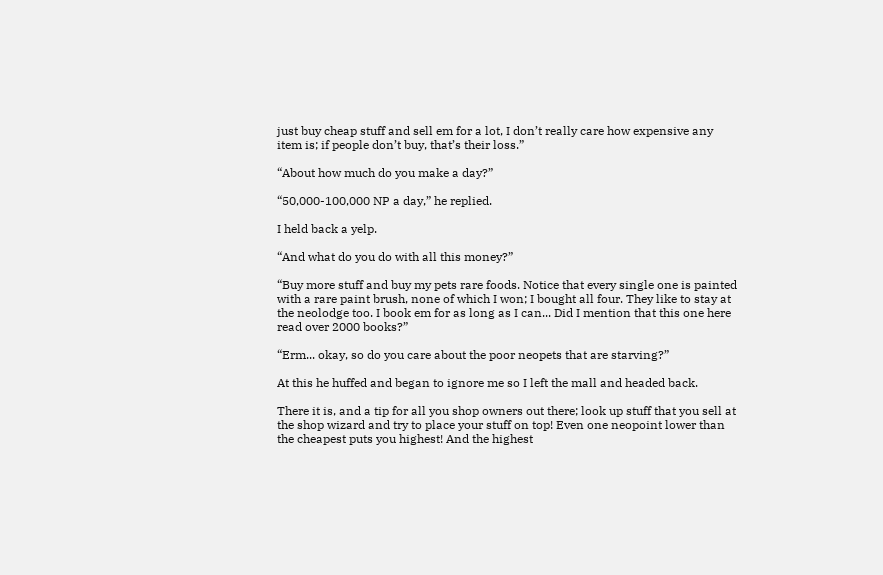just buy cheap stuff and sell em for a lot, I don’t really care how expensive any item is; if people don’t buy, that’s their loss.”

“About how much do you make a day?”

“50,000-100,000 NP a day,” he replied.

I held back a yelp.

“And what do you do with all this money?”

“Buy more stuff and buy my pets rare foods. Notice that every single one is painted with a rare paint brush, none of which I won; I bought all four. They like to stay at the neolodge too. I book em for as long as I can... Did I mention that this one here read over 2000 books?”

“Erm... okay, so do you care about the poor neopets that are starving?”

At this he huffed and began to ignore me so I left the mall and headed back.

There it is, and a tip for all you shop owners out there; look up stuff that you sell at the shop wizard and try to place your stuff on top! Even one neopoint lower than the cheapest puts you highest! And the highest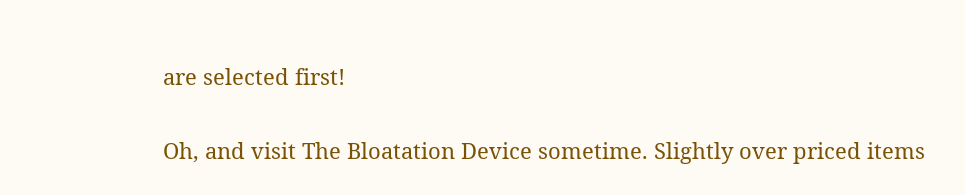are selected first!

Oh, and visit The Bloatation Device sometime. Slightly over priced items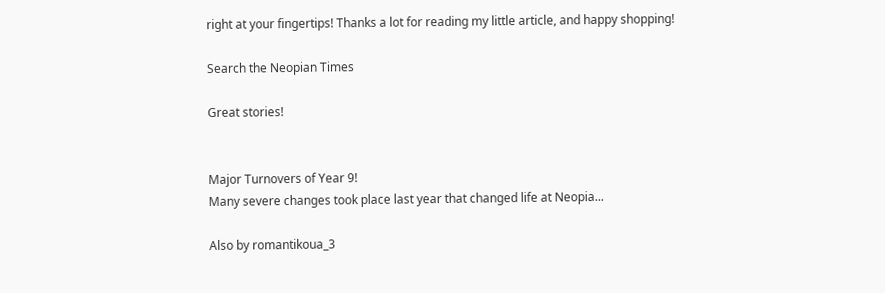right at your fingertips! Thanks a lot for reading my little article, and happy shopping!

Search the Neopian Times

Great stories!


Major Turnovers of Year 9!
Many severe changes took place last year that changed life at Neopia...

Also by romantikoua_3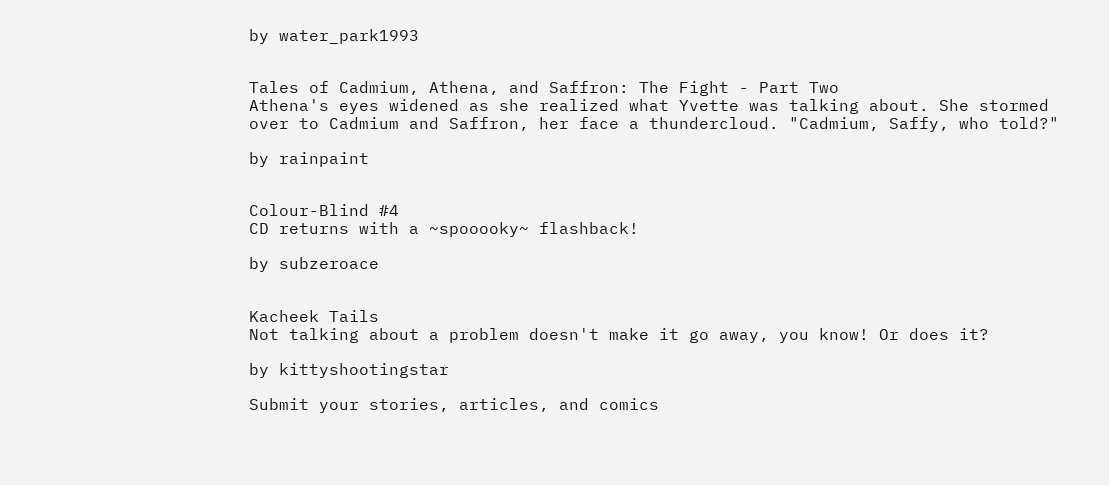by water_park1993


Tales of Cadmium, Athena, and Saffron: The Fight - Part Two
Athena's eyes widened as she realized what Yvette was talking about. She stormed over to Cadmium and Saffron, her face a thundercloud. "Cadmium, Saffy, who told?"

by rainpaint


Colour-Blind #4
CD returns with a ~spooooky~ flashback!

by subzeroace


Kacheek Tails
Not talking about a problem doesn't make it go away, you know! Or does it?

by kittyshootingstar

Submit your stories, articles, and comics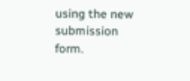using the new submission form.